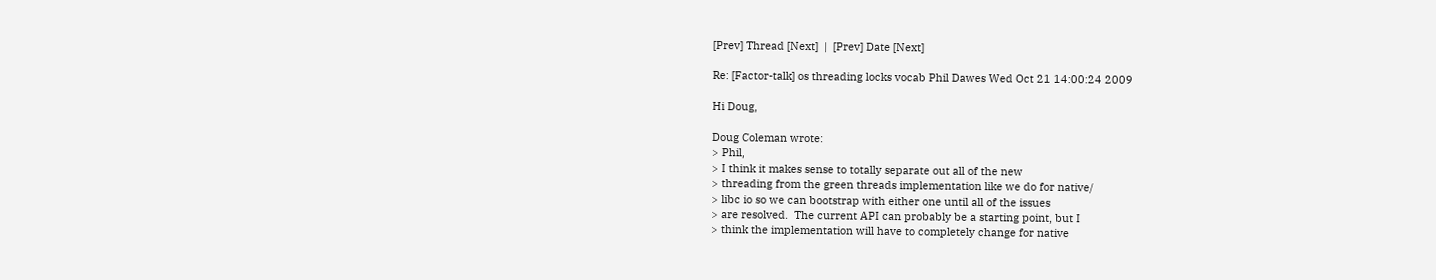[Prev] Thread [Next]  |  [Prev] Date [Next]

Re: [Factor-talk] os threading locks vocab Phil Dawes Wed Oct 21 14:00:24 2009

Hi Doug,

Doug Coleman wrote:
> Phil,
> I think it makes sense to totally separate out all of the new
> threading from the green threads implementation like we do for native/
> libc io so we can bootstrap with either one until all of the issues
> are resolved.  The current API can probably be a starting point, but I
> think the implementation will have to completely change for native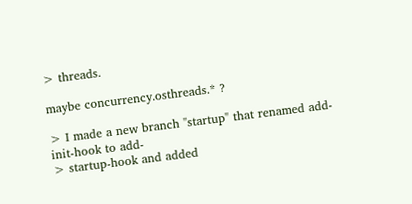> threads.

maybe concurrency.osthreads.* ?

> I made a new branch "startup" that renamed add-init-hook to add-
> startup-hook and added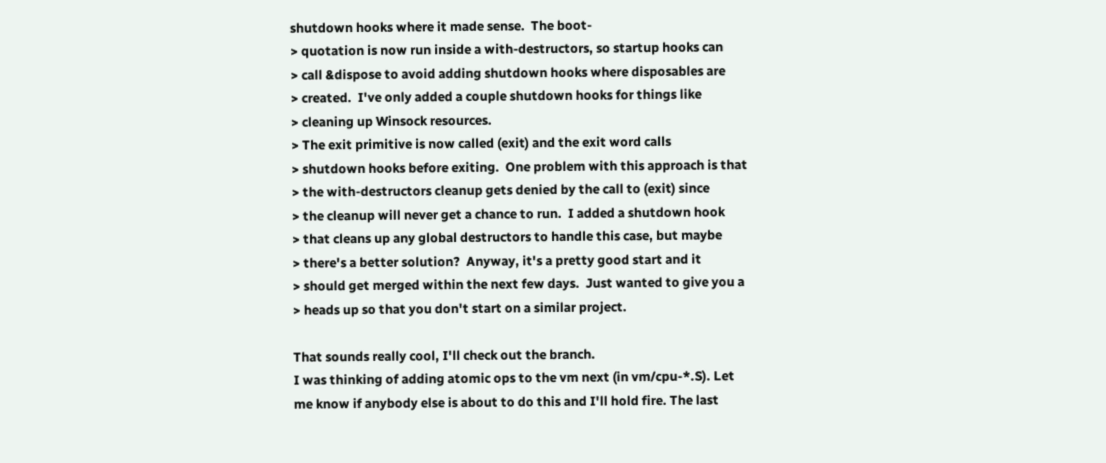shutdown hooks where it made sense.  The boot-
> quotation is now run inside a with-destructors, so startup hooks can
> call &dispose to avoid adding shutdown hooks where disposables are
> created.  I've only added a couple shutdown hooks for things like
> cleaning up Winsock resources.
> The exit primitive is now called (exit) and the exit word calls
> shutdown hooks before exiting.  One problem with this approach is that
> the with-destructors cleanup gets denied by the call to (exit) since
> the cleanup will never get a chance to run.  I added a shutdown hook
> that cleans up any global destructors to handle this case, but maybe
> there's a better solution?  Anyway, it's a pretty good start and it
> should get merged within the next few days.  Just wanted to give you a
> heads up so that you don't start on a similar project.

That sounds really cool, I'll check out the branch.
I was thinking of adding atomic ops to the vm next (in vm/cpu-*.S). Let
me know if anybody else is about to do this and I'll hold fire. The last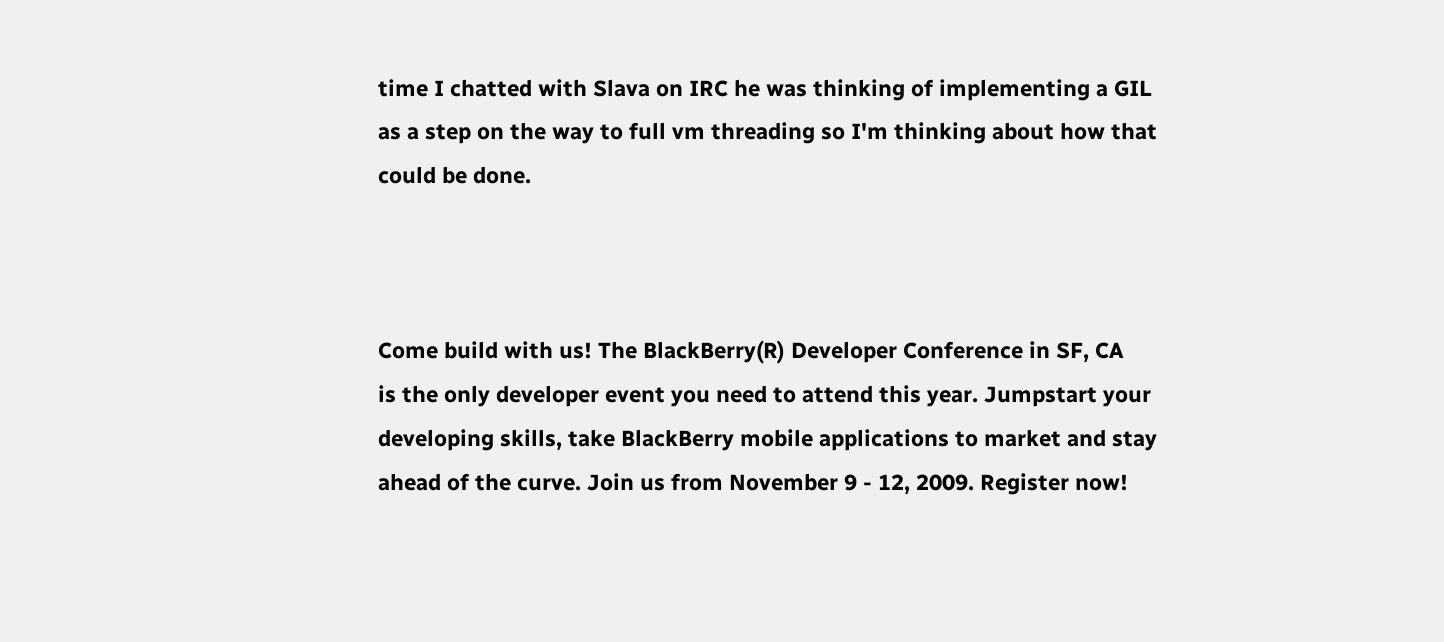time I chatted with Slava on IRC he was thinking of implementing a GIL
as a step on the way to full vm threading so I'm thinking about how that
could be done.



Come build with us! The BlackBerry(R) Developer Conference in SF, CA
is the only developer event you need to attend this year. Jumpstart your
developing skills, take BlackBerry mobile applications to market and stay
ahead of the curve. Join us from November 9 - 12, 2009. Register now!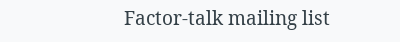Factor-talk mailing list